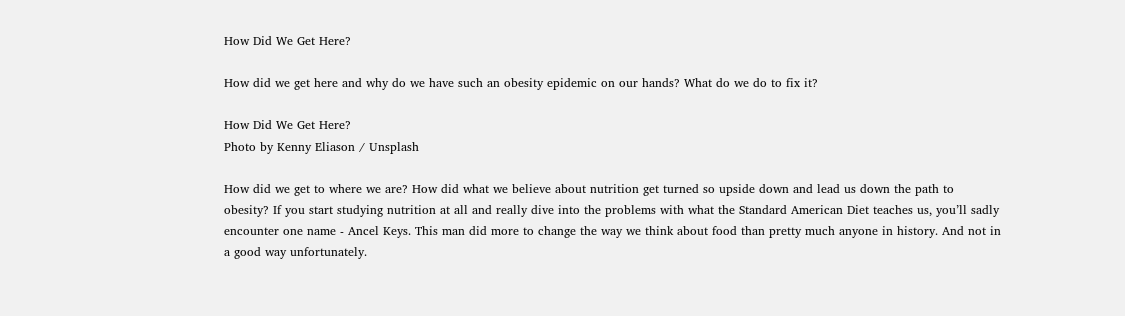How Did We Get Here?

How did we get here and why do we have such an obesity epidemic on our hands? What do we do to fix it?

How Did We Get Here?
Photo by Kenny Eliason / Unsplash

How did we get to where we are? How did what we believe about nutrition get turned so upside down and lead us down the path to obesity? If you start studying nutrition at all and really dive into the problems with what the Standard American Diet teaches us, you’ll sadly encounter one name - Ancel Keys. This man did more to change the way we think about food than pretty much anyone in history. And not in a good way unfortunately.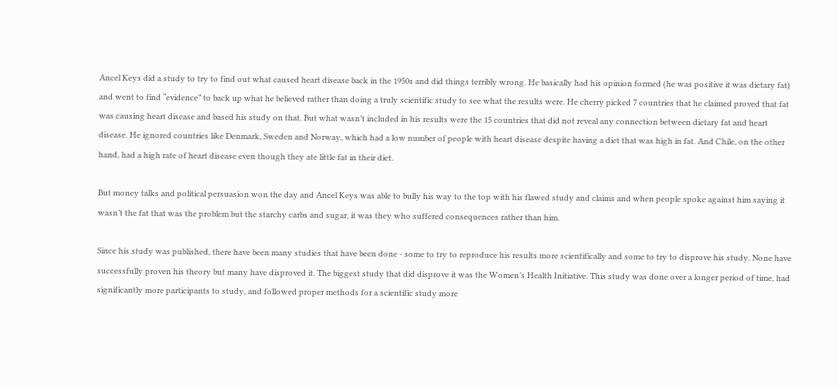Ancel Keys did a study to try to find out what caused heart disease back in the 1950s and did things terribly wrong. He basically had his opinion formed (he was positive it was dietary fat) and went to find “evidence” to back up what he believed rather than doing a truly scientific study to see what the results were. He cherry picked 7 countries that he claimed proved that fat was causing heart disease and based his study on that. But what wasn’t included in his results were the 15 countries that did not reveal any connection between dietary fat and heart disease. He ignored countries like Denmark, Sweden and Norway, which had a low number of people with heart disease despite having a diet that was high in fat. And Chile, on the other hand, had a high rate of heart disease even though they ate little fat in their diet.

But money talks and political persuasion won the day and Ancel Keys was able to bully his way to the top with his flawed study and claims and when people spoke against him saying it wasn’t the fat that was the problem but the starchy carbs and sugar, it was they who suffered consequences rather than him.

Since his study was published, there have been many studies that have been done - some to try to reproduce his results more scientifically and some to try to disprove his study. None have successfully proven his theory but many have disproved it. The biggest study that did disprove it was the Women’s Health Initiative. This study was done over a longer period of time, had significantly more participants to study, and followed proper methods for a scientific study more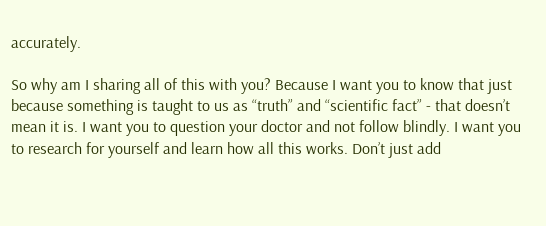accurately.

So why am I sharing all of this with you? Because I want you to know that just because something is taught to us as “truth” and “scientific fact” - that doesn’t mean it is. I want you to question your doctor and not follow blindly. I want you to research for yourself and learn how all this works. Don’t just add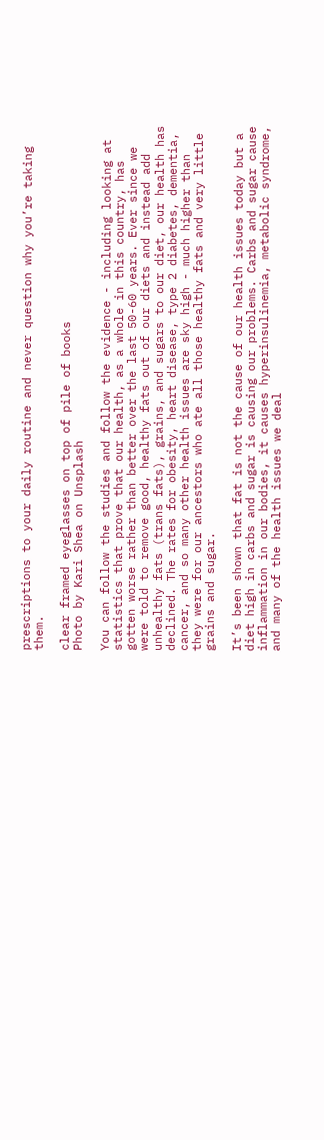prescriptions to your daily routine and never question why you’re taking them.

clear framed eyeglasses on top of pile of books
Photo by Kari Shea on Unsplash

You can follow the studies and follow the evidence - including looking at statistics that prove that our health, as a whole in this country, has gotten worse rather than better over the last 50-60 years. Ever since we were told to remove good, healthy fats out of our diets and instead add unhealthy fats (trans fats), grains, and sugars to our diet, our health has declined. The rates for obesity, heart disease, type 2 diabetes, dementia, cancer, and so many other health issues are sky high - much higher than they were for our ancestors who ate all those healthy fats and very little grains and sugar.

It’s been shown that fat is not the cause of our health issues today but a diet high in carbs and sugar is causing our problems. Carbs and sugar cause inflammation in our bodies, it causes hyperinsulinemia, metabolic syndrome, and many of the health issues we deal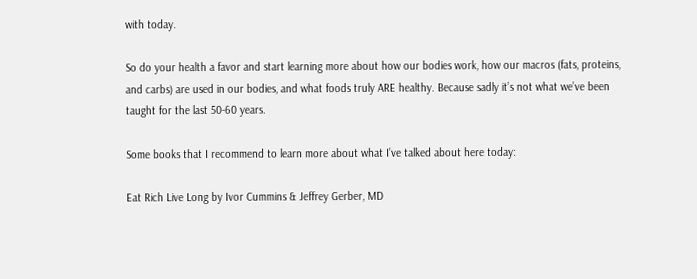with today.

So do your health a favor and start learning more about how our bodies work, how our macros (fats, proteins, and carbs) are used in our bodies, and what foods truly ARE healthy. Because sadly it’s not what we’ve been taught for the last 50-60 years.

Some books that I recommend to learn more about what I’ve talked about here today:

Eat Rich Live Long by Ivor Cummins & Jeffrey Gerber, MD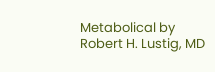Metabolical by Robert H. Lustig, MD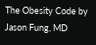The Obesity Code by Jason Fung, MD